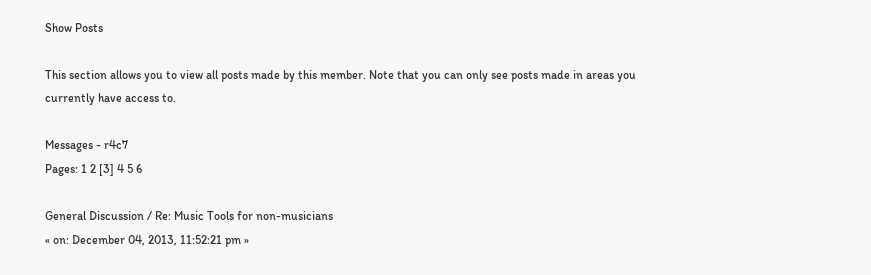Show Posts

This section allows you to view all posts made by this member. Note that you can only see posts made in areas you currently have access to.

Messages - r4c7
Pages: 1 2 [3] 4 5 6

General Discussion / Re: Music Tools for non-musicians
« on: December 04, 2013, 11:52:21 pm »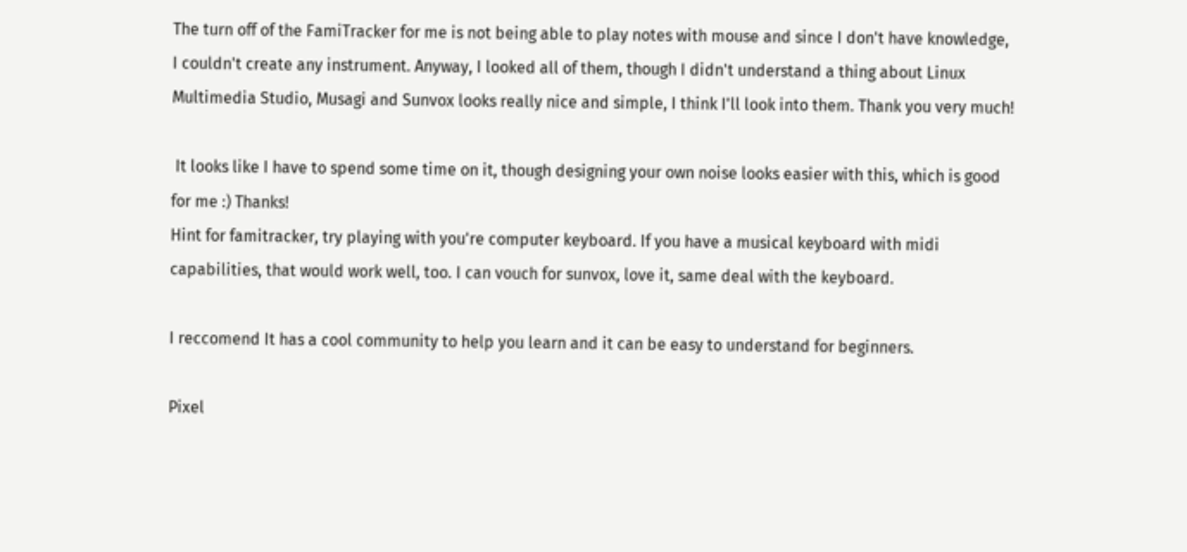The turn off of the FamiTracker for me is not being able to play notes with mouse and since I don't have knowledge, I couldn't create any instrument. Anyway, I looked all of them, though I didn't understand a thing about Linux Multimedia Studio, Musagi and Sunvox looks really nice and simple, I think I'll look into them. Thank you very much!

 It looks like I have to spend some time on it, though designing your own noise looks easier with this, which is good for me :) Thanks!
Hint for famitracker, try playing with you're computer keyboard. If you have a musical keyboard with midi capabilities, that would work well, too. I can vouch for sunvox, love it, same deal with the keyboard.

I reccomend It has a cool community to help you learn and it can be easy to understand for beginners.

Pixel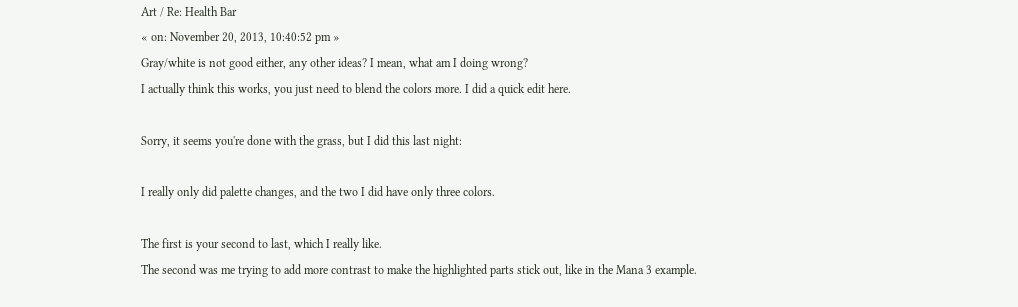Art / Re: Health Bar
« on: November 20, 2013, 10:40:52 pm »
Gray/white is not good either, any other ideas? I mean, what am I doing wrong?
I actually think this works, you just need to blend the colors more. I did a quick edit here.

Sorry, it seems you're done with the grass, but I did this last night:

I really only did palette changes, and the two I did have only three colors.

The first is your second to last, which I really like.
The second was me trying to add more contrast to make the highlighted parts stick out, like in the Mana 3 example.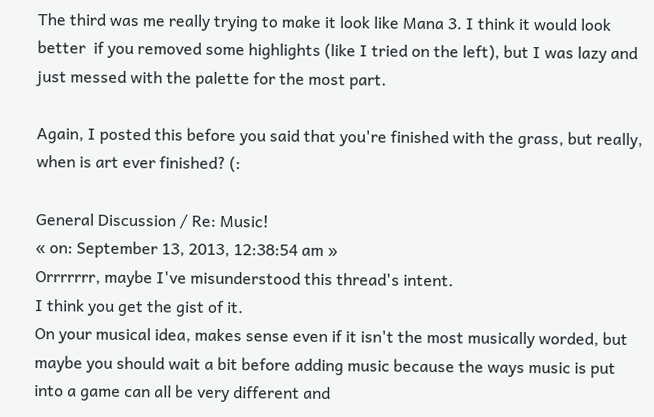The third was me really trying to make it look like Mana 3. I think it would look better  if you removed some highlights (like I tried on the left), but I was lazy and just messed with the palette for the most part.

Again, I posted this before you said that you're finished with the grass, but really, when is art ever finished? (:

General Discussion / Re: Music!
« on: September 13, 2013, 12:38:54 am »
Orrrrrrr, maybe I've misunderstood this thread's intent.
I think you get the gist of it.
On your musical idea, makes sense even if it isn't the most musically worded, but maybe you should wait a bit before adding music because the ways music is put into a game can all be very different and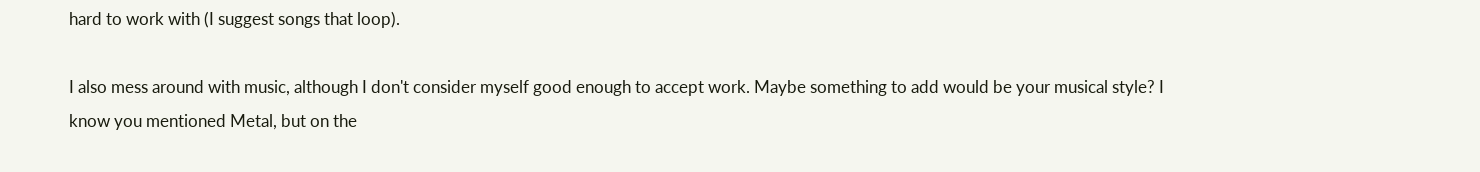hard to work with (I suggest songs that loop).

I also mess around with music, although I don't consider myself good enough to accept work. Maybe something to add would be your musical style? I know you mentioned Metal, but on the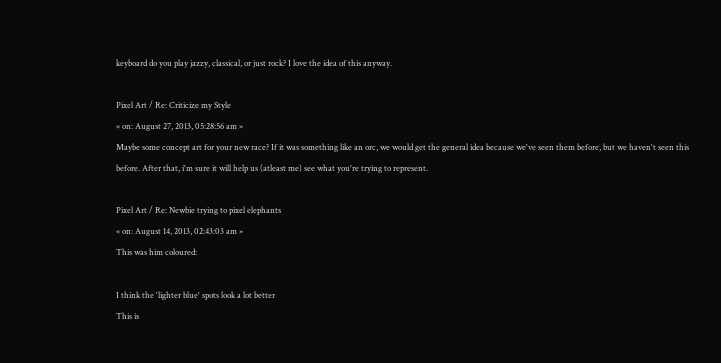keyboard do you play jazzy, classical, or just rock? I love the idea of this anyway.

Pixel Art / Re: Criticize my Style
« on: August 27, 2013, 05:28:56 am »
Maybe some concept art for your new race? If it was something like an orc, we would get the general idea because we've seen them before, but we haven't seen this before. After that, i'm sure it will help us (atleast me) see what you're trying to represent.

Pixel Art / Re: Newbie trying to pixel elephants
« on: August 14, 2013, 02:43:03 am »
This was him coloured:

I think the 'lighter blue' spots look a lot better
This is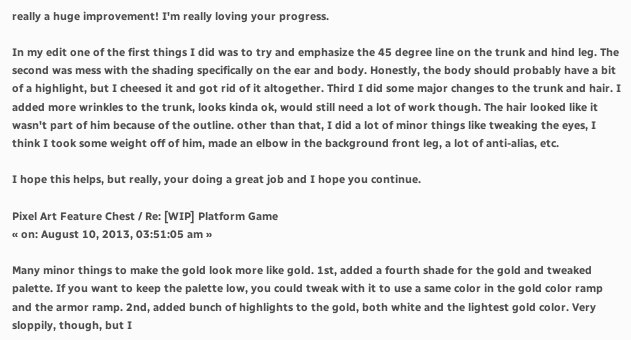really a huge improvement! I'm really loving your progress.

In my edit one of the first things I did was to try and emphasize the 45 degree line on the trunk and hind leg. The second was mess with the shading specifically on the ear and body. Honestly, the body should probably have a bit of a highlight, but I cheesed it and got rid of it altogether. Third I did some major changes to the trunk and hair. I added more wrinkles to the trunk, looks kinda ok, would still need a lot of work though. The hair looked like it wasn't part of him because of the outline. other than that, I did a lot of minor things like tweaking the eyes, I think I took some weight off of him, made an elbow in the background front leg, a lot of anti-alias, etc.

I hope this helps, but really, your doing a great job and I hope you continue.

Pixel Art Feature Chest / Re: [WIP] Platform Game
« on: August 10, 2013, 03:51:05 am »

Many minor things to make the gold look more like gold. 1st, added a fourth shade for the gold and tweaked palette. If you want to keep the palette low, you could tweak with it to use a same color in the gold color ramp and the armor ramp. 2nd, added bunch of highlights to the gold, both white and the lightest gold color. Very sloppily, though, but I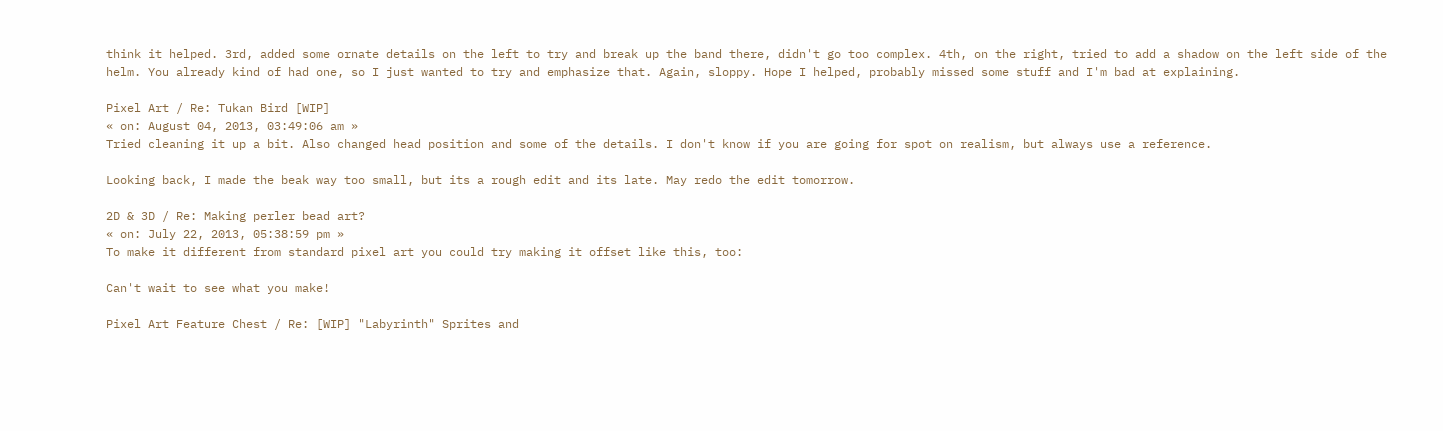think it helped. 3rd, added some ornate details on the left to try and break up the band there, didn't go too complex. 4th, on the right, tried to add a shadow on the left side of the helm. You already kind of had one, so I just wanted to try and emphasize that. Again, sloppy. Hope I helped, probably missed some stuff and I'm bad at explaining.

Pixel Art / Re: Tukan Bird [WIP]
« on: August 04, 2013, 03:49:06 am »
Tried cleaning it up a bit. Also changed head position and some of the details. I don't know if you are going for spot on realism, but always use a reference.

Looking back, I made the beak way too small, but its a rough edit and its late. May redo the edit tomorrow.

2D & 3D / Re: Making perler bead art?
« on: July 22, 2013, 05:38:59 pm »
To make it different from standard pixel art you could try making it offset like this, too:

Can't wait to see what you make!

Pixel Art Feature Chest / Re: [WIP] "Labyrinth" Sprites and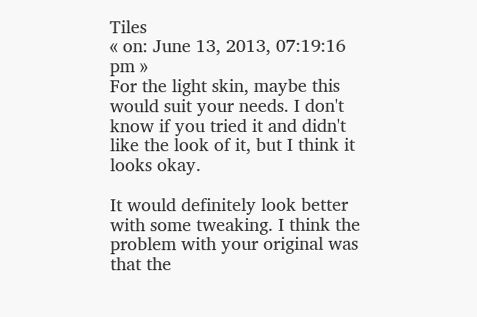Tiles
« on: June 13, 2013, 07:19:16 pm »
For the light skin, maybe this would suit your needs. I don't know if you tried it and didn't like the look of it, but I think it looks okay.

It would definitely look better with some tweaking. I think the problem with your original was that the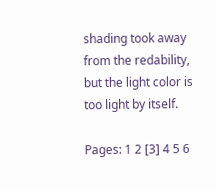shading took away from the redability, but the light color is too light by itself.

Pages: 1 2 [3] 4 5 6